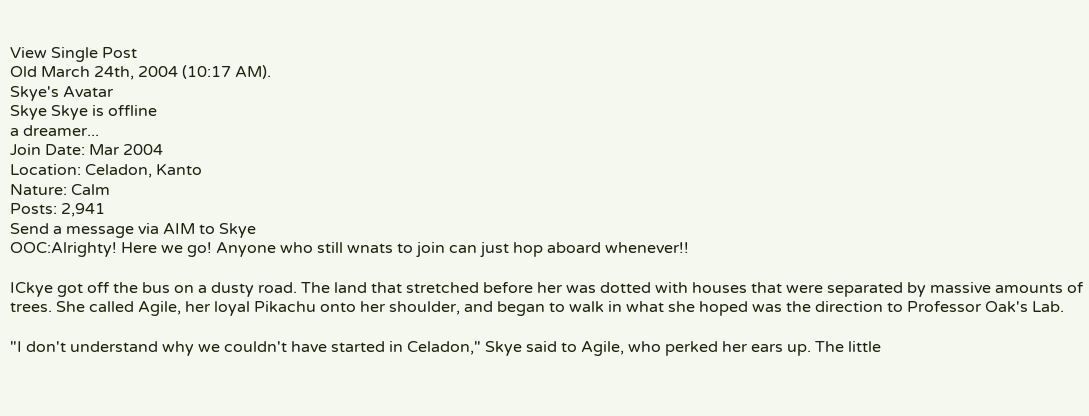View Single Post
Old March 24th, 2004 (10:17 AM).
Skye's Avatar
Skye Skye is offline
a dreamer...
Join Date: Mar 2004
Location: Celadon, Kanto
Nature: Calm
Posts: 2,941
Send a message via AIM to Skye
OOC:Alrighty! Here we go! Anyone who still wnats to join can just hop aboard whenever!!

ICkye got off the bus on a dusty road. The land that stretched before her was dotted with houses that were separated by massive amounts of trees. She called Agile, her loyal Pikachu onto her shoulder, and began to walk in what she hoped was the direction to Professor Oak's Lab.

"I don't understand why we couldn't have started in Celadon," Skye said to Agile, who perked her ears up. The little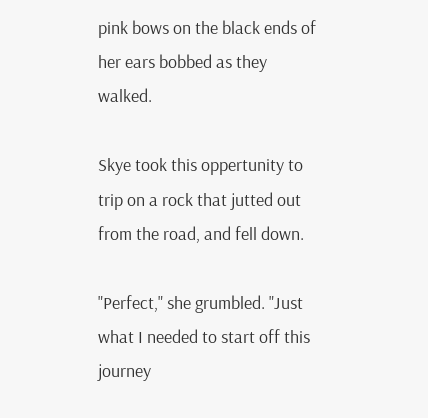pink bows on the black ends of her ears bobbed as they walked.

Skye took this oppertunity to trip on a rock that jutted out from the road, and fell down.

"Perfect," she grumbled. "Just what I needed to start off this journey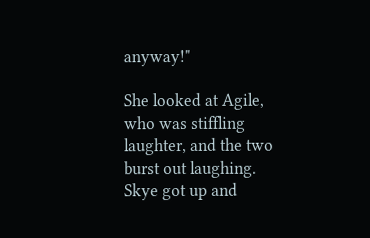anyway!"

She looked at Agile, who was stiffling laughter, and the two burst out laughing. Skye got up and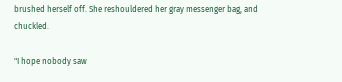brushed herself off. She reshouldered her gray messenger bag, and chuckled.

"I hope nobody saw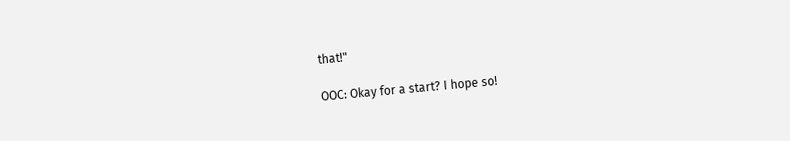that!"

OOC: Okay for a start? I hope so!